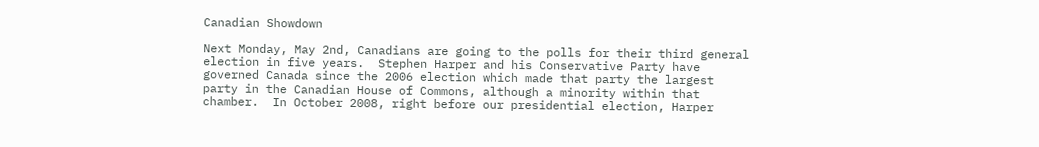Canadian Showdown

Next Monday, May 2nd, Canadians are going to the polls for their third general election in five years.  Stephen Harper and his Conservative Party have governed Canada since the 2006 election which made that party the largest party in the Canadian House of Commons, although a minority within that chamber.  In October 2008, right before our presidential election, Harper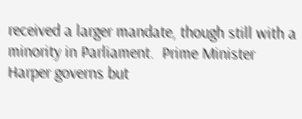received a larger mandate, though still with a minority in Parliament.  Prime Minister Harper governs but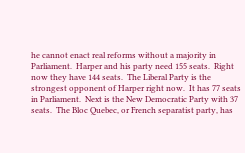he cannot enact real reforms without a majority in Parliament.  Harper and his party need 155 seats.  Right now they have 144 seats.  The Liberal Party is the strongest opponent of Harper right now.  It has 77 seats in Parliament.  Next is the New Democratic Party with 37 seats.  The Bloc Quebec, or French separatist party, has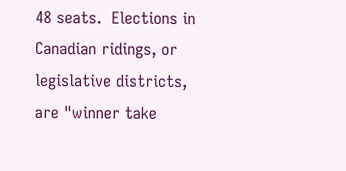48 seats.  Elections in Canadian ridings, or legislative districts, are "winner take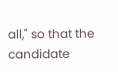all," so that the candidate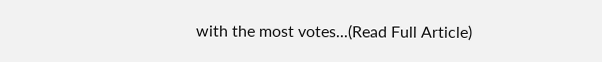with the most votes...(Read Full Article)